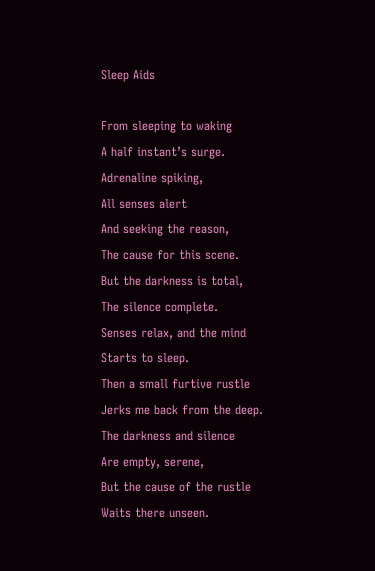Sleep Aids

From sleeping to waking
A half instant’s surge.
Adrenaline spiking,
All senses alert
And seeking the reason,
The cause for this scene.
But the darkness is total,
The silence complete.
Senses relax, and the mind
Starts to sleep.
Then a small furtive rustle
Jerks me back from the deep.
The darkness and silence
Are empty, serene,
But the cause of the rustle
Waits there unseen.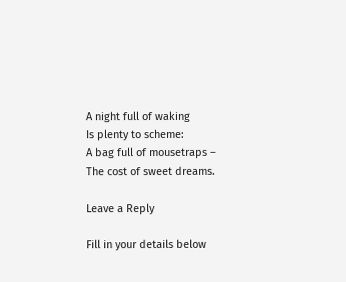A night full of waking
Is plenty to scheme:
A bag full of mousetraps –
The cost of sweet dreams.

Leave a Reply

Fill in your details below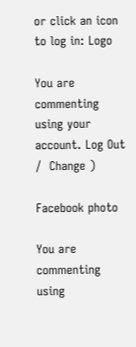or click an icon to log in: Logo

You are commenting using your account. Log Out /  Change )

Facebook photo

You are commenting using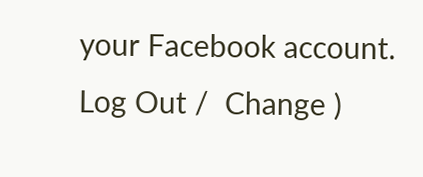your Facebook account. Log Out /  Change )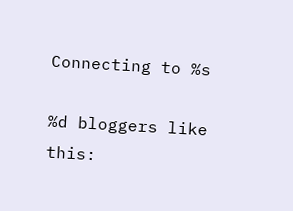Connecting to %s

%d bloggers like this: